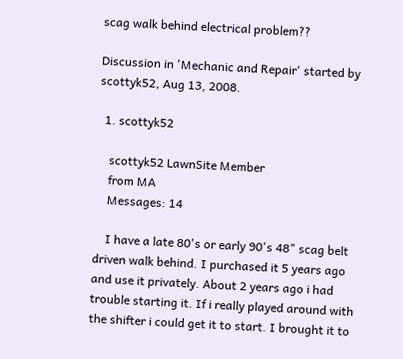scag walk behind electrical problem??

Discussion in 'Mechanic and Repair' started by scottyk52, Aug 13, 2008.

  1. scottyk52

    scottyk52 LawnSite Member
    from MA
    Messages: 14

    I have a late 80's or early 90's 48" scag belt driven walk behind. I purchased it 5 years ago and use it privately. About 2 years ago i had trouble starting it. If i really played around with the shifter i could get it to start. I brought it to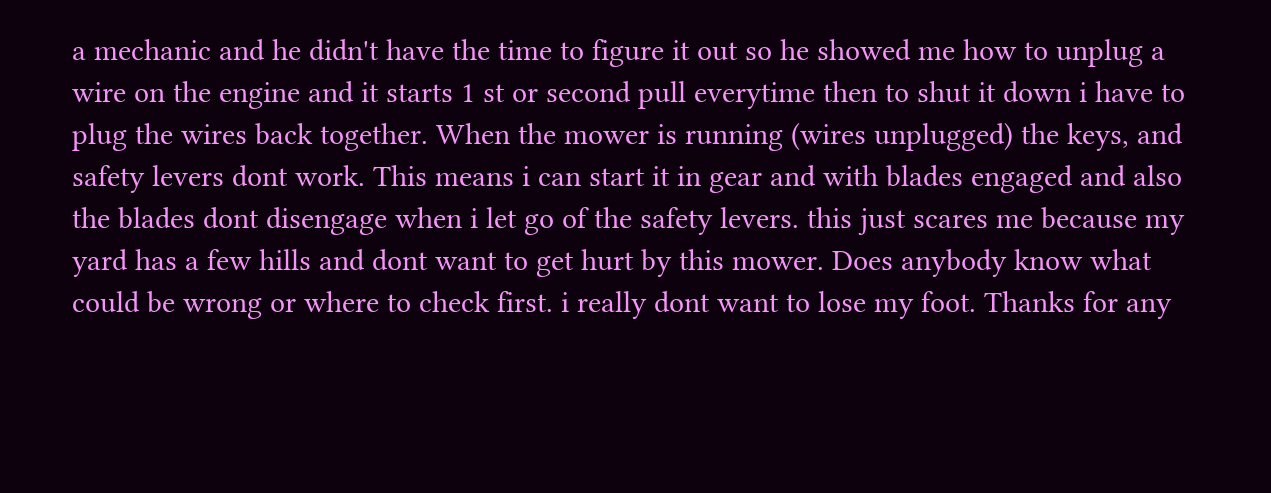a mechanic and he didn't have the time to figure it out so he showed me how to unplug a wire on the engine and it starts 1 st or second pull everytime then to shut it down i have to plug the wires back together. When the mower is running (wires unplugged) the keys, and safety levers dont work. This means i can start it in gear and with blades engaged and also the blades dont disengage when i let go of the safety levers. this just scares me because my yard has a few hills and dont want to get hurt by this mower. Does anybody know what could be wrong or where to check first. i really dont want to lose my foot. Thanks for any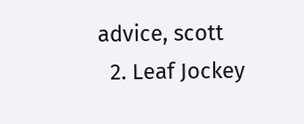advice, scott
  2. Leaf Jockey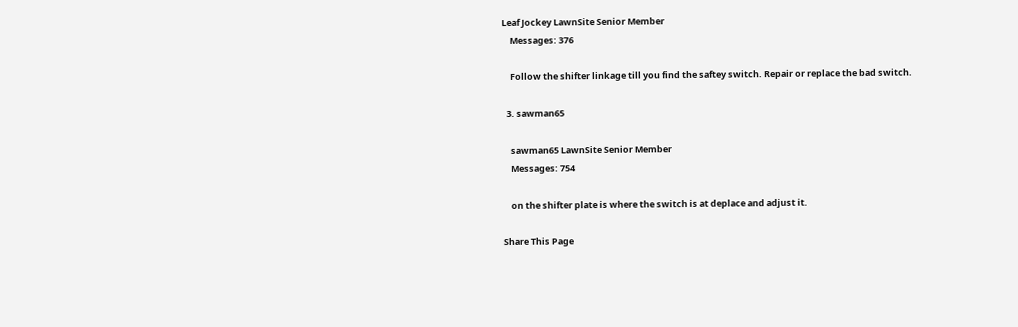Leaf Jockey LawnSite Senior Member
    Messages: 376

    Follow the shifter linkage till you find the saftey switch. Repair or replace the bad switch.

  3. sawman65

    sawman65 LawnSite Senior Member
    Messages: 754

    on the shifter plate is where the switch is at deplace and adjust it.

Share This Page